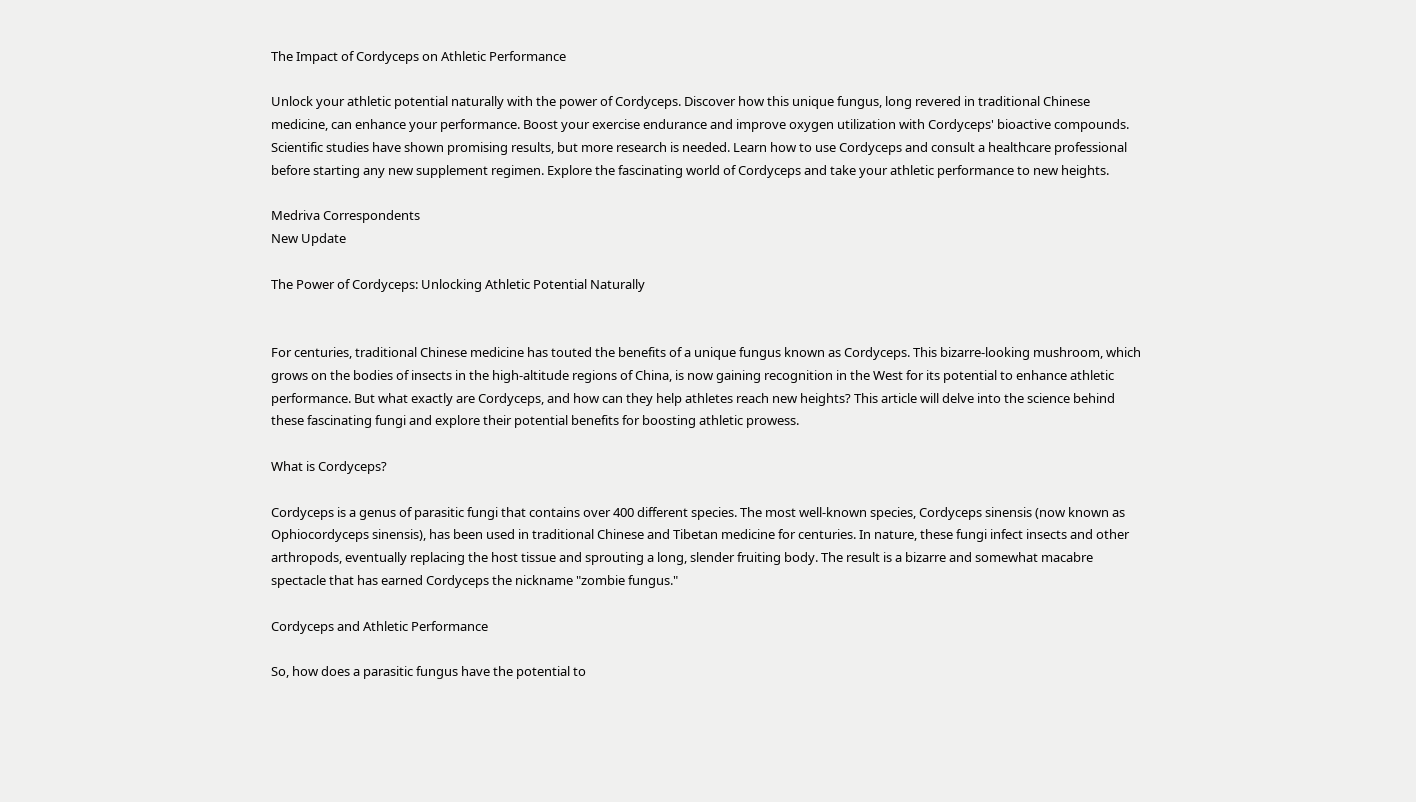The Impact of Cordyceps on Athletic Performance

Unlock your athletic potential naturally with the power of Cordyceps. Discover how this unique fungus, long revered in traditional Chinese medicine, can enhance your performance. Boost your exercise endurance and improve oxygen utilization with Cordyceps' bioactive compounds. Scientific studies have shown promising results, but more research is needed. Learn how to use Cordyceps and consult a healthcare professional before starting any new supplement regimen. Explore the fascinating world of Cordyceps and take your athletic performance to new heights.

Medriva Correspondents
New Update

The Power of Cordyceps: Unlocking Athletic Potential Naturally


For centuries, traditional Chinese medicine has touted the benefits of a unique fungus known as Cordyceps. This bizarre-looking mushroom, which grows on the bodies of insects in the high-altitude regions of China, is now gaining recognition in the West for its potential to enhance athletic performance. But what exactly are Cordyceps, and how can they help athletes reach new heights? This article will delve into the science behind these fascinating fungi and explore their potential benefits for boosting athletic prowess.

What is Cordyceps?

Cordyceps is a genus of parasitic fungi that contains over 400 different species. The most well-known species, Cordyceps sinensis (now known as Ophiocordyceps sinensis), has been used in traditional Chinese and Tibetan medicine for centuries. In nature, these fungi infect insects and other arthropods, eventually replacing the host tissue and sprouting a long, slender fruiting body. The result is a bizarre and somewhat macabre spectacle that has earned Cordyceps the nickname "zombie fungus."

Cordyceps and Athletic Performance

So, how does a parasitic fungus have the potential to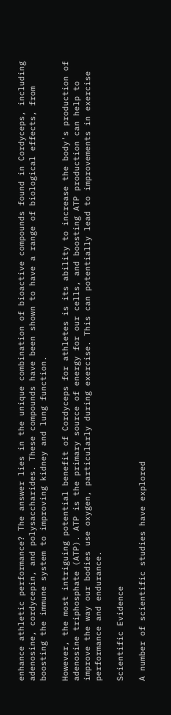enhance athletic performance? The answer lies in the unique combination of bioactive compounds found in Cordyceps, including adenosine, cordycepin, and polysaccharides. These compounds have been shown to have a range of biological effects, from boosting the immune system to improving kidney and lung function.

However, the most intriguing potential benefit of Cordyceps for athletes is its ability to increase the body's production of adenosine triphosphate (ATP). ATP is the primary source of energy for our cells, and boosting ATP production can help to improve the way our bodies use oxygen, particularly during exercise. This can potentially lead to improvements in exercise performance and endurance.

Scientific Evidence

A number of scientific studies have explored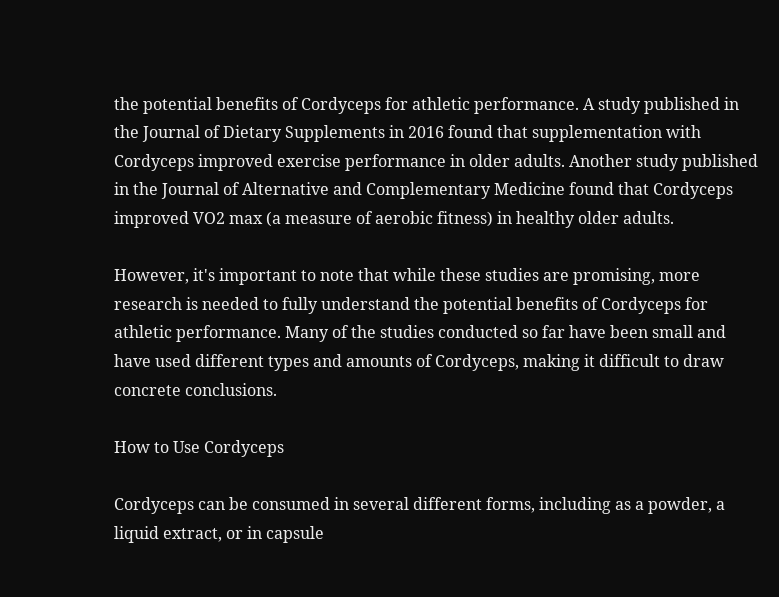the potential benefits of Cordyceps for athletic performance. A study published in the Journal of Dietary Supplements in 2016 found that supplementation with Cordyceps improved exercise performance in older adults. Another study published in the Journal of Alternative and Complementary Medicine found that Cordyceps improved VO2 max (a measure of aerobic fitness) in healthy older adults.

However, it's important to note that while these studies are promising, more research is needed to fully understand the potential benefits of Cordyceps for athletic performance. Many of the studies conducted so far have been small and have used different types and amounts of Cordyceps, making it difficult to draw concrete conclusions.

How to Use Cordyceps

Cordyceps can be consumed in several different forms, including as a powder, a liquid extract, or in capsule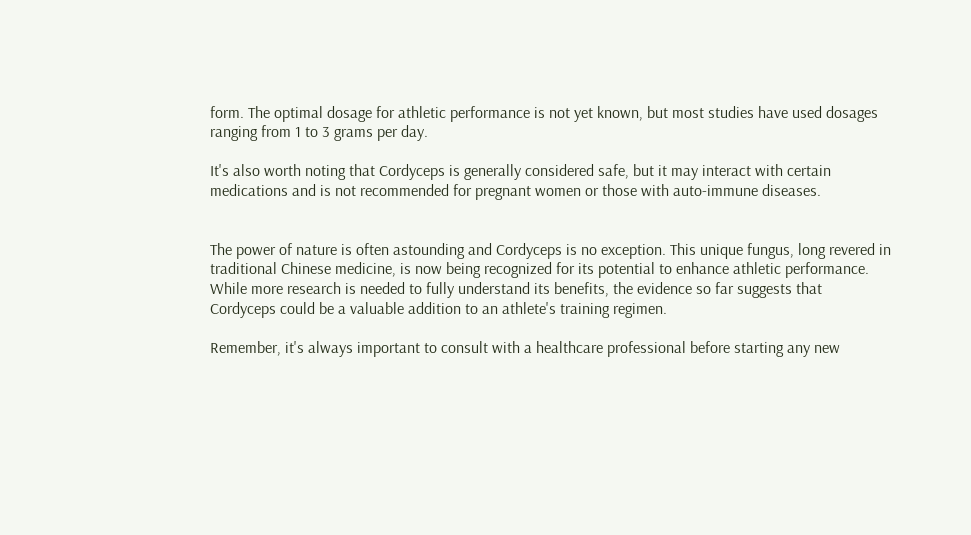form. The optimal dosage for athletic performance is not yet known, but most studies have used dosages ranging from 1 to 3 grams per day.

It's also worth noting that Cordyceps is generally considered safe, but it may interact with certain medications and is not recommended for pregnant women or those with auto-immune diseases.


The power of nature is often astounding and Cordyceps is no exception. This unique fungus, long revered in traditional Chinese medicine, is now being recognized for its potential to enhance athletic performance. While more research is needed to fully understand its benefits, the evidence so far suggests that Cordyceps could be a valuable addition to an athlete's training regimen.

Remember, it's always important to consult with a healthcare professional before starting any new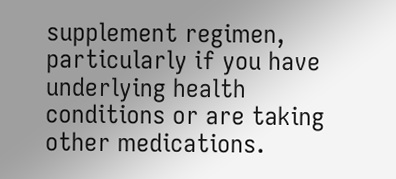supplement regimen, particularly if you have underlying health conditions or are taking other medications.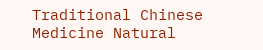Traditional Chinese Medicine Natural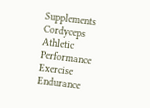Supplements Cordyceps Athletic Performance Exercise Endurance